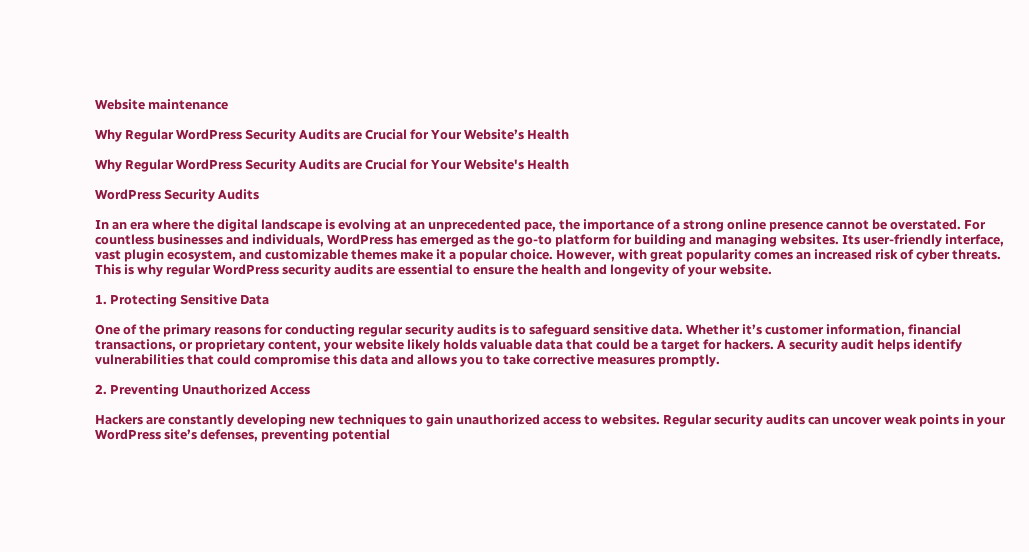Website maintenance

Why Regular WordPress Security Audits are Crucial for Your Website’s Health

Why Regular WordPress Security Audits are Crucial for Your Website's Health

WordPress Security Audits

In an era where the digital landscape is evolving at an unprecedented pace, the importance of a strong online presence cannot be overstated. For countless businesses and individuals, WordPress has emerged as the go-to platform for building and managing websites. Its user-friendly interface, vast plugin ecosystem, and customizable themes make it a popular choice. However, with great popularity comes an increased risk of cyber threats. This is why regular WordPress security audits are essential to ensure the health and longevity of your website.

1. Protecting Sensitive Data

One of the primary reasons for conducting regular security audits is to safeguard sensitive data. Whether it’s customer information, financial transactions, or proprietary content, your website likely holds valuable data that could be a target for hackers. A security audit helps identify vulnerabilities that could compromise this data and allows you to take corrective measures promptly.

2. Preventing Unauthorized Access

Hackers are constantly developing new techniques to gain unauthorized access to websites. Regular security audits can uncover weak points in your WordPress site’s defenses, preventing potential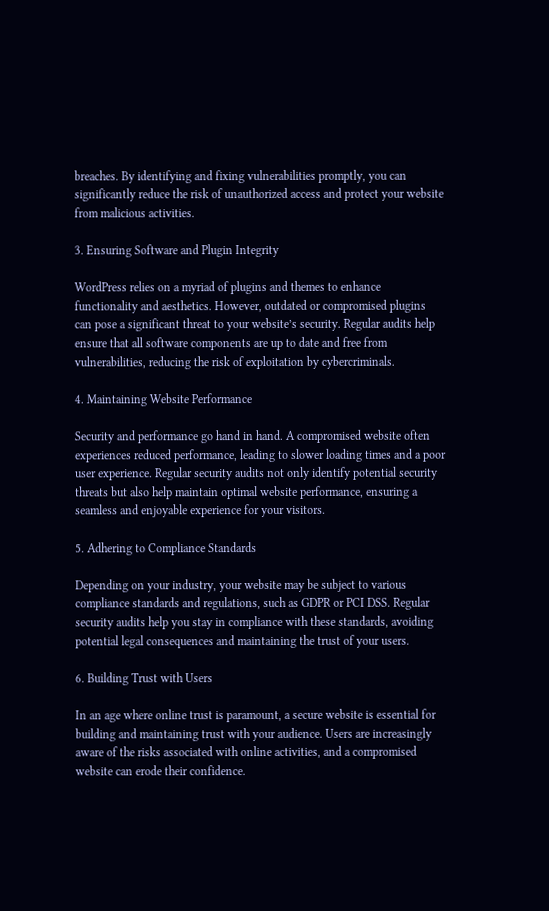breaches. By identifying and fixing vulnerabilities promptly, you can significantly reduce the risk of unauthorized access and protect your website from malicious activities.

3. Ensuring Software and Plugin Integrity

WordPress relies on a myriad of plugins and themes to enhance functionality and aesthetics. However, outdated or compromised plugins can pose a significant threat to your website’s security. Regular audits help ensure that all software components are up to date and free from vulnerabilities, reducing the risk of exploitation by cybercriminals.

4. Maintaining Website Performance

Security and performance go hand in hand. A compromised website often experiences reduced performance, leading to slower loading times and a poor user experience. Regular security audits not only identify potential security threats but also help maintain optimal website performance, ensuring a seamless and enjoyable experience for your visitors.

5. Adhering to Compliance Standards

Depending on your industry, your website may be subject to various compliance standards and regulations, such as GDPR or PCI DSS. Regular security audits help you stay in compliance with these standards, avoiding potential legal consequences and maintaining the trust of your users.

6. Building Trust with Users

In an age where online trust is paramount, a secure website is essential for building and maintaining trust with your audience. Users are increasingly aware of the risks associated with online activities, and a compromised website can erode their confidence.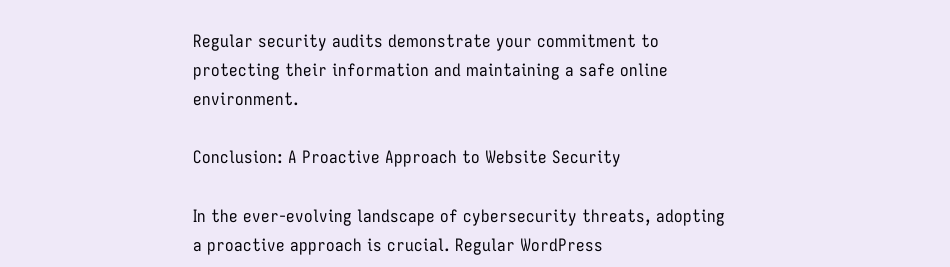Regular security audits demonstrate your commitment to protecting their information and maintaining a safe online environment.

Conclusion: A Proactive Approach to Website Security

In the ever-evolving landscape of cybersecurity threats, adopting a proactive approach is crucial. Regular WordPress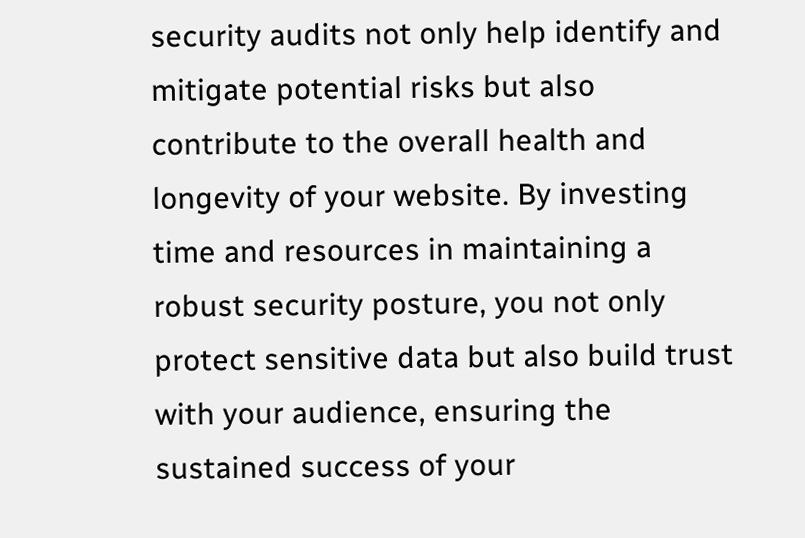security audits not only help identify and mitigate potential risks but also contribute to the overall health and longevity of your website. By investing time and resources in maintaining a robust security posture, you not only protect sensitive data but also build trust with your audience, ensuring the sustained success of your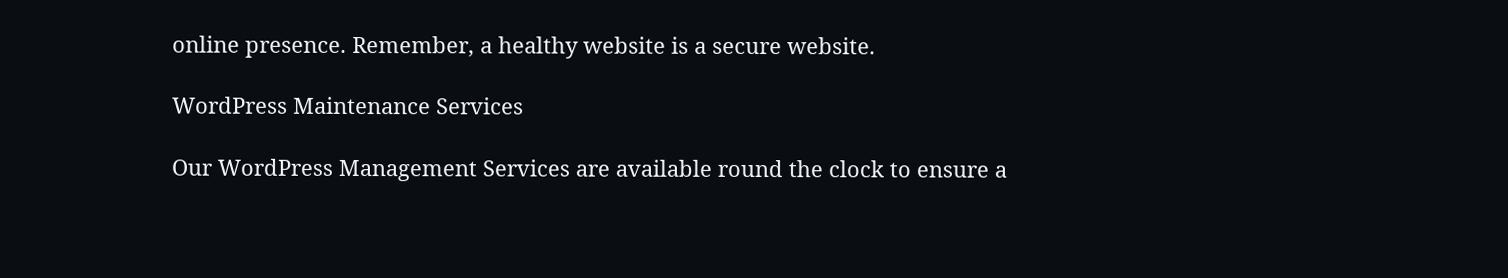online presence. Remember, a healthy website is a secure website.

WordPress Maintenance Services

Our WordPress Management Services are available round the clock to ensure a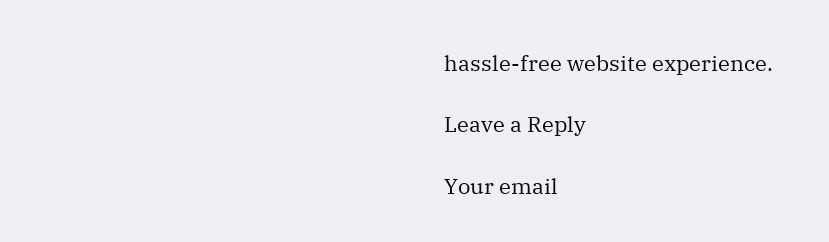hassle-free website experience.

Leave a Reply

Your email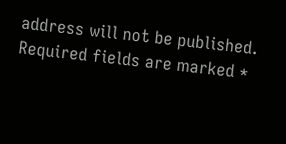address will not be published. Required fields are marked *